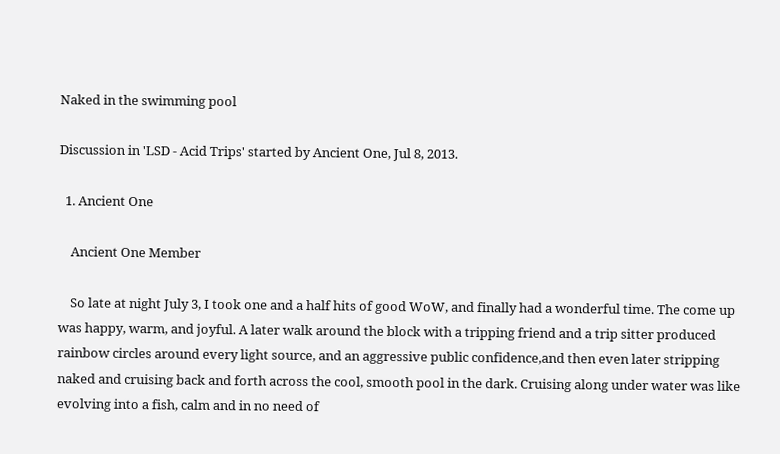Naked in the swimming pool

Discussion in 'LSD - Acid Trips' started by Ancient One, Jul 8, 2013.

  1. Ancient One

    Ancient One Member

    So late at night July 3, I took one and a half hits of good WoW, and finally had a wonderful time. The come up was happy, warm, and joyful. A later walk around the block with a tripping friend and a trip sitter produced rainbow circles around every light source, and an aggressive public confidence,and then even later stripping naked and cruising back and forth across the cool, smooth pool in the dark. Cruising along under water was like evolving into a fish, calm and in no need of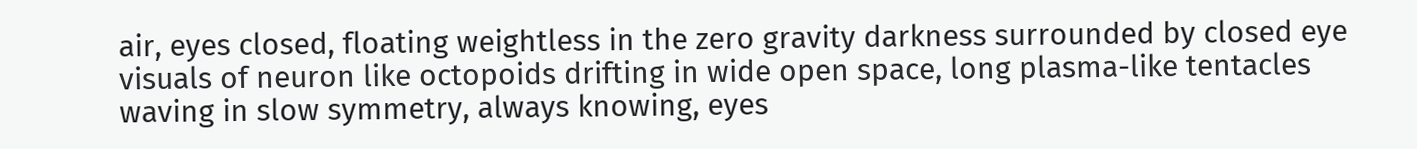air, eyes closed, floating weightless in the zero gravity darkness surrounded by closed eye visuals of neuron like octopoids drifting in wide open space, long plasma-like tentacles waving in slow symmetry, always knowing, eyes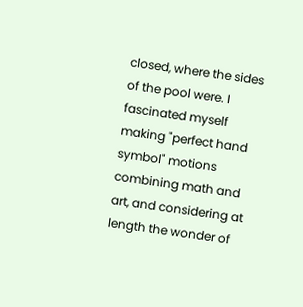closed, where the sides of the pool were. I fascinated myself making "perfect hand symbol" motions combining math and art, and considering at length the wonder of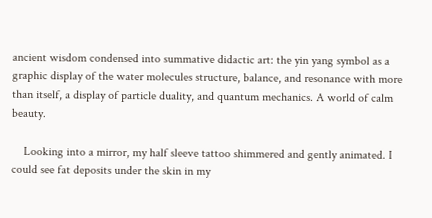ancient wisdom condensed into summative didactic art: the yin yang symbol as a graphic display of the water molecules structure, balance, and resonance with more than itself, a display of particle duality, and quantum mechanics. A world of calm beauty.

    Looking into a mirror, my half sleeve tattoo shimmered and gently animated. I could see fat deposits under the skin in my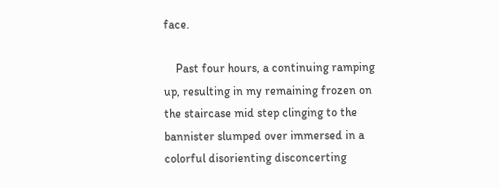face.

    Past four hours, a continuing ramping up, resulting in my remaining frozen on the staircase mid step clinging to the bannister slumped over immersed in a colorful disorienting disconcerting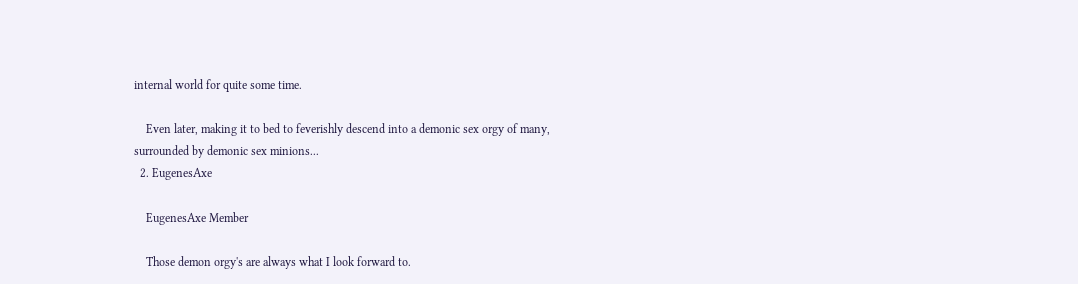internal world for quite some time.

    Even later, making it to bed to feverishly descend into a demonic sex orgy of many, surrounded by demonic sex minions...
  2. EugenesAxe

    EugenesAxe Member

    Those demon orgy's are always what I look forward to.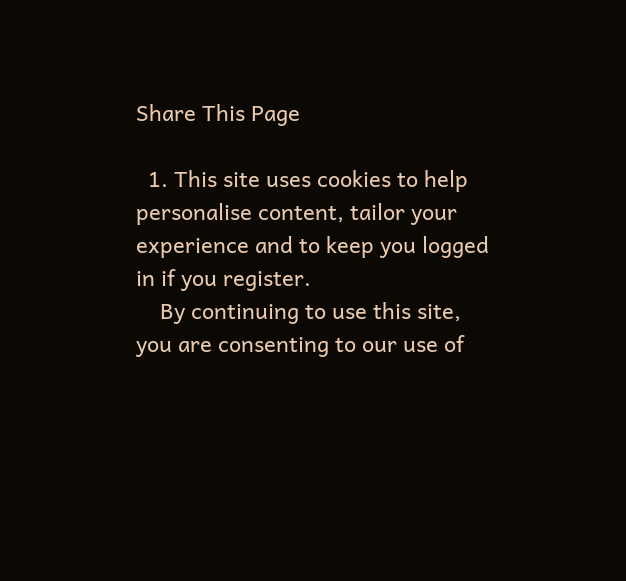Share This Page

  1. This site uses cookies to help personalise content, tailor your experience and to keep you logged in if you register.
    By continuing to use this site, you are consenting to our use of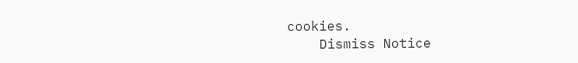cookies.
    Dismiss Notice